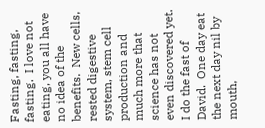Fasting, fasting, fasting.  I love not eating, you all have no idea of the benefits.  New cells, rested digestive system, stem cell production and much more that science has not even discovered yet.  I do the fast of David.  One day eat the next day nil by mouth,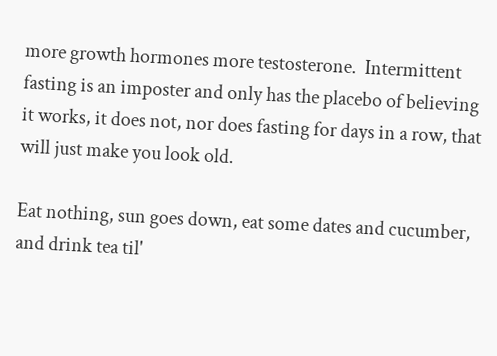more growth hormones more testosterone.  Intermittent fasting is an imposter and only has the placebo of believing it works, it does not, nor does fasting for days in a row, that will just make you look old.

Eat nothing, sun goes down, eat some dates and cucumber, and drink tea til'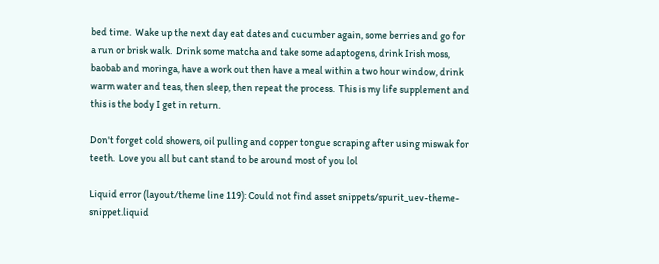bed time.  Wake up the next day eat dates and cucumber again, some berries and go for a run or brisk walk.  Drink some matcha and take some adaptogens, drink Irish moss, baobab and moringa, have a work out then have a meal within a two hour window, drink warm water and teas, then sleep, then repeat the process.  This is my life supplement and this is the body I get in return.

Don't forget cold showers, oil pulling and copper tongue scraping after using miswak for teeth.  Love you all but cant stand to be around most of you lol

Liquid error (layout/theme line 119): Could not find asset snippets/spurit_uev-theme-snippet.liquid